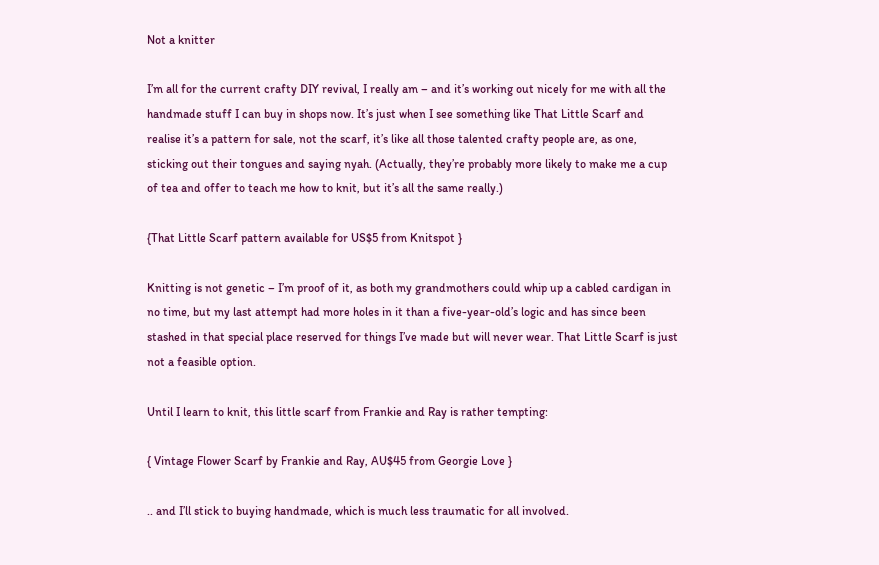Not a knitter

I’m all for the current crafty DIY revival, I really am – and it’s working out nicely for me with all the handmade stuff I can buy in shops now. It’s just when I see something like That Little Scarf and realise it’s a pattern for sale, not the scarf, it’s like all those talented crafty people are, as one, sticking out their tongues and saying nyah. (Actually, they’re probably more likely to make me a cup of tea and offer to teach me how to knit, but it’s all the same really.)

{That Little Scarf pattern available for US$5 from Knitspot }

Knitting is not genetic – I’m proof of it, as both my grandmothers could whip up a cabled cardigan in no time, but my last attempt had more holes in it than a five-year-old’s logic and has since been stashed in that special place reserved for things I’ve made but will never wear. That Little Scarf is just not a feasible option.

Until I learn to knit, this little scarf from Frankie and Ray is rather tempting:

{ Vintage Flower Scarf by Frankie and Ray, AU$45 from Georgie Love }

.. and I’ll stick to buying handmade, which is much less traumatic for all involved.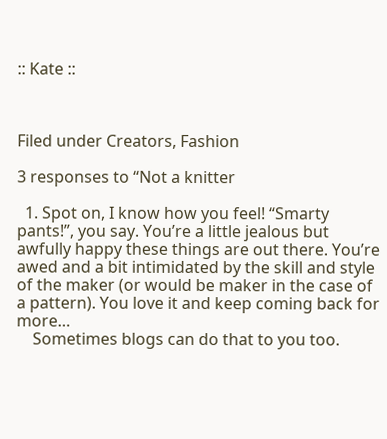:: Kate ::



Filed under Creators, Fashion

3 responses to “Not a knitter

  1. Spot on, I know how you feel! “Smarty pants!”, you say. You’re a little jealous but awfully happy these things are out there. You’re awed and a bit intimidated by the skill and style of the maker (or would be maker in the case of a pattern). You love it and keep coming back for more…
    Sometimes blogs can do that to you too.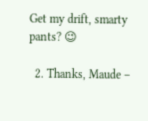Get my drift, smarty pants? 😉

  2. Thanks, Maude –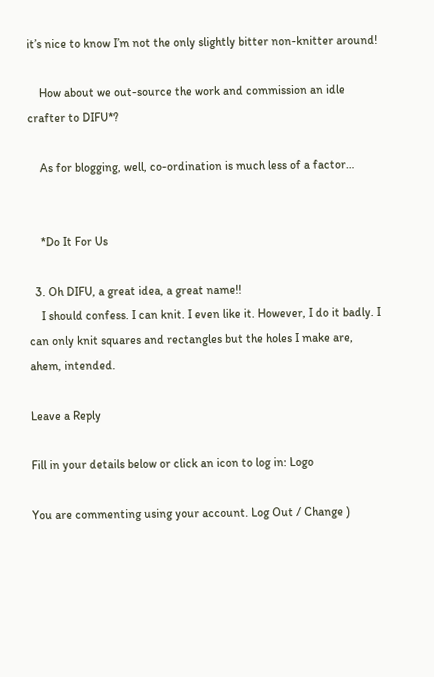it’s nice to know I’m not the only slightly bitter non-knitter around!

    How about we out-source the work and commission an idle crafter to DIFU*?

    As for blogging, well, co-ordination is much less of a factor…


    *Do It For Us

  3. Oh DIFU, a great idea, a great name!!
    I should confess. I can knit. I even like it. However, I do it badly. I can only knit squares and rectangles but the holes I make are, ahem, intended.

Leave a Reply

Fill in your details below or click an icon to log in: Logo

You are commenting using your account. Log Out / Change )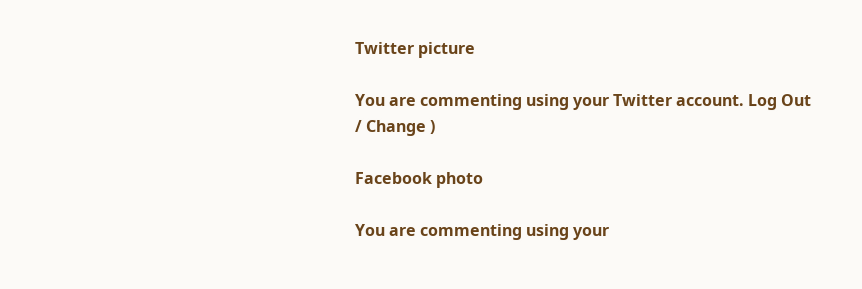Twitter picture

You are commenting using your Twitter account. Log Out / Change )

Facebook photo

You are commenting using your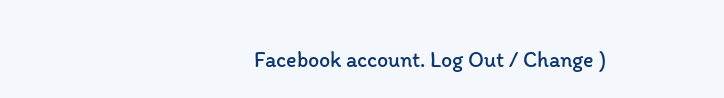Facebook account. Log Out / Change )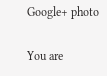Google+ photo

You are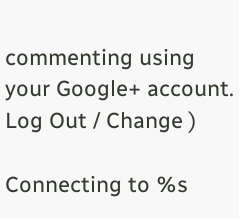commenting using your Google+ account. Log Out / Change )

Connecting to %s